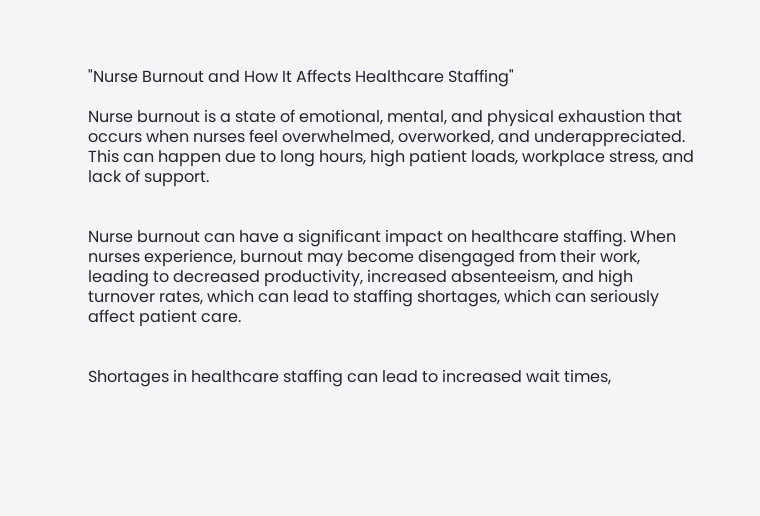"Nurse Burnout and How It Affects Healthcare Staffing"

Nurse burnout is a state of emotional, mental, and physical exhaustion that occurs when nurses feel overwhelmed, overworked, and underappreciated. This can happen due to long hours, high patient loads, workplace stress, and lack of support.


Nurse burnout can have a significant impact on healthcare staffing. When nurses experience, burnout may become disengaged from their work, leading to decreased productivity, increased absenteeism, and high turnover rates, which can lead to staffing shortages, which can seriously affect patient care.


Shortages in healthcare staffing can lead to increased wait times,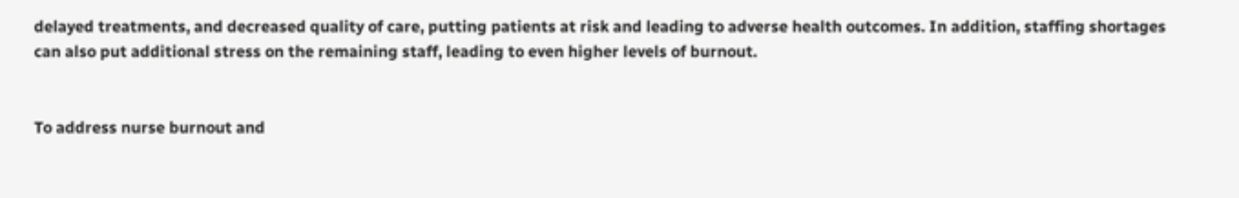delayed treatments, and decreased quality of care, putting patients at risk and leading to adverse health outcomes. In addition, staffing shortages can also put additional stress on the remaining staff, leading to even higher levels of burnout.


To address nurse burnout and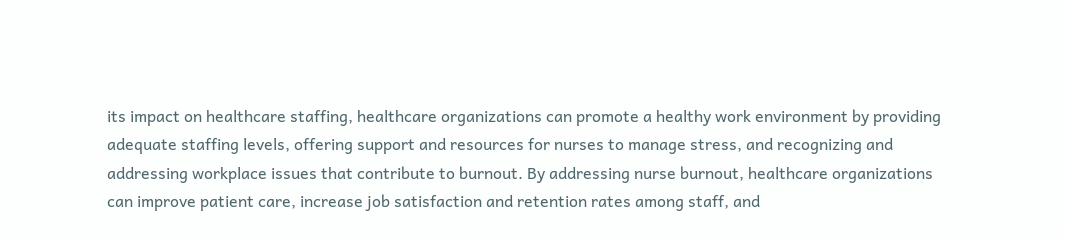its impact on healthcare staffing, healthcare organizations can promote a healthy work environment by providing adequate staffing levels, offering support and resources for nurses to manage stress, and recognizing and addressing workplace issues that contribute to burnout. By addressing nurse burnout, healthcare organizations can improve patient care, increase job satisfaction and retention rates among staff, and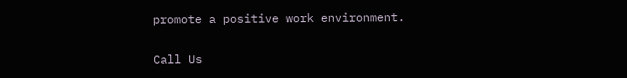promote a positive work environment.

Call Us